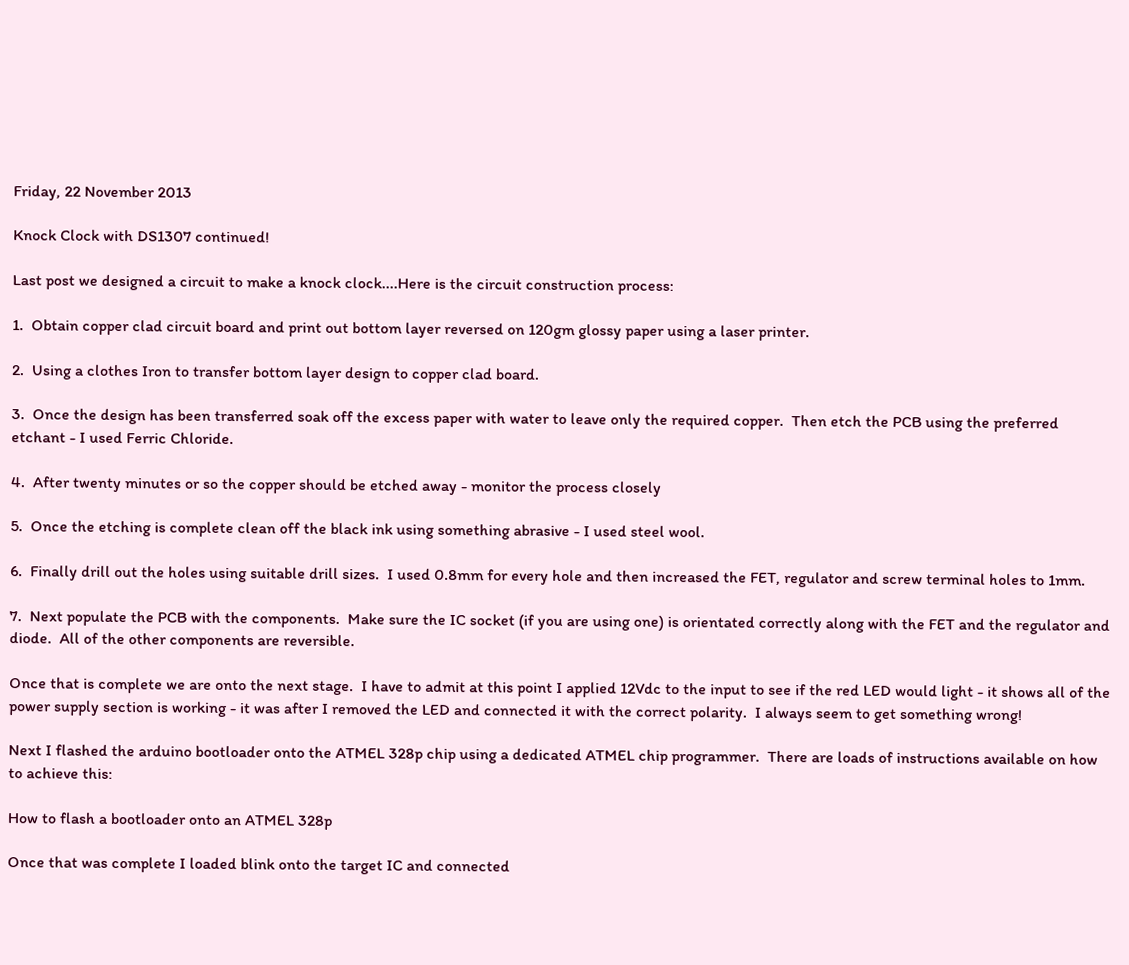Friday, 22 November 2013

Knock Clock with DS1307 continued!

Last post we designed a circuit to make a knock clock....Here is the circuit construction process:

1.  Obtain copper clad circuit board and print out bottom layer reversed on 120gm glossy paper using a laser printer.

2.  Using a clothes Iron to transfer bottom layer design to copper clad board.

3.  Once the design has been transferred soak off the excess paper with water to leave only the required copper.  Then etch the PCB using the preferred etchant - I used Ferric Chloride.

4.  After twenty minutes or so the copper should be etched away - monitor the process closely

5.  Once the etching is complete clean off the black ink using something abrasive - I used steel wool.

6.  Finally drill out the holes using suitable drill sizes.  I used 0.8mm for every hole and then increased the FET, regulator and screw terminal holes to 1mm.

7.  Next populate the PCB with the components.  Make sure the IC socket (if you are using one) is orientated correctly along with the FET and the regulator and diode.  All of the other components are reversible.

Once that is complete we are onto the next stage.  I have to admit at this point I applied 12Vdc to the input to see if the red LED would light - it shows all of the power supply section is working - it was after I removed the LED and connected it with the correct polarity.  I always seem to get something wrong!

Next I flashed the arduino bootloader onto the ATMEL 328p chip using a dedicated ATMEL chip programmer.  There are loads of instructions available on how to achieve this:

How to flash a bootloader onto an ATMEL 328p

Once that was complete I loaded blink onto the target IC and connected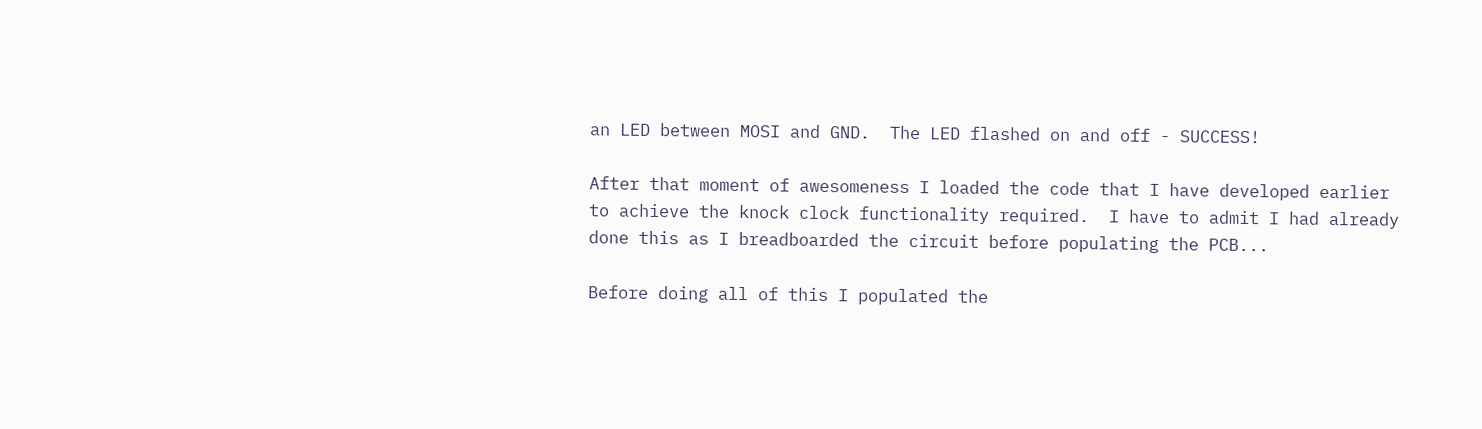an LED between MOSI and GND.  The LED flashed on and off - SUCCESS!

After that moment of awesomeness I loaded the code that I have developed earlier to achieve the knock clock functionality required.  I have to admit I had already done this as I breadboarded the circuit before populating the PCB...

Before doing all of this I populated the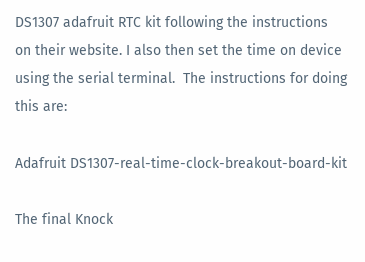DS1307 adafruit RTC kit following the instructions on their website. I also then set the time on device using the serial terminal.  The instructions for doing this are:

Adafruit DS1307-real-time-clock-breakout-board-kit

The final Knock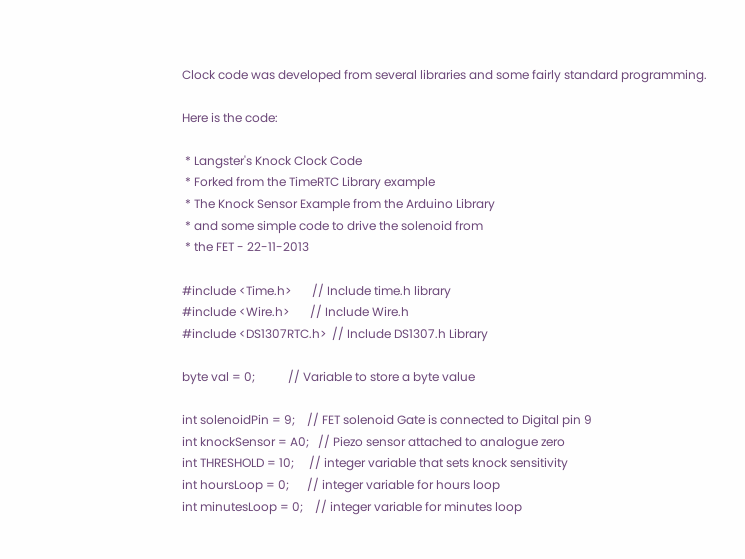Clock code was developed from several libraries and some fairly standard programming.

Here is the code:

 * Langster's Knock Clock Code
 * Forked from the TimeRTC Library example
 * The Knock Sensor Example from the Arduino Library
 * and some simple code to drive the solenoid from
 * the FET - 22-11-2013

#include <Time.h>       // Include time.h library
#include <Wire.h>       // Include Wire.h
#include <DS1307RTC.h>  // Include DS1307.h Library

byte val = 0;           // Variable to store a byte value

int solenoidPin = 9;    // FET solenoid Gate is connected to Digital pin 9
int knockSensor = A0;   // Piezo sensor attached to analogue zero
int THRESHOLD = 10;     // integer variable that sets knock sensitivity
int hoursLoop = 0;      // integer variable for hours loop
int minutesLoop = 0;    // integer variable for minutes loop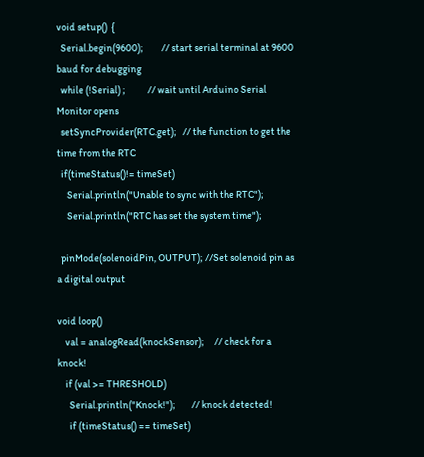void setup()  {
  Serial.begin(9600);         // start serial terminal at 9600 baud for debugging
  while (!Serial) ;           // wait until Arduino Serial Monitor opens
  setSyncProvider(RTC.get);   // the function to get the time from the RTC
  if(timeStatus()!= timeSet)
     Serial.println("Unable to sync with the RTC");
     Serial.println("RTC has set the system time");

  pinMode(solenoidPin, OUTPUT); //Set solenoid pin as a digital output

void loop()
    val = analogRead(knockSensor);     // check for a knock!
    if (val >= THRESHOLD)
      Serial.println("Knock!");        // knock detected!
      if (timeStatus() == timeSet)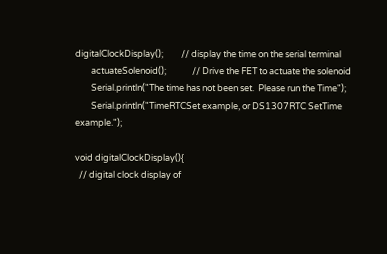digitalClockDisplay();         // display the time on the serial terminal
        actuateSolenoid();             // Drive the FET to actuate the solenoid
        Serial.println("The time has not been set.  Please run the Time");
        Serial.println("TimeRTCSet example, or DS1307RTC SetTime example.");

void digitalClockDisplay(){
  // digital clock display of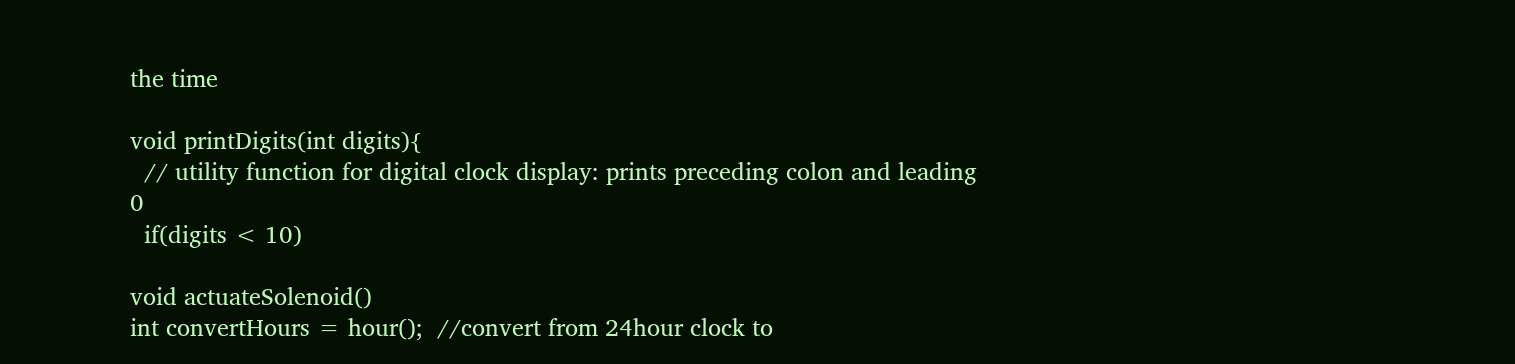the time

void printDigits(int digits){
  // utility function for digital clock display: prints preceding colon and leading 0
  if(digits < 10)

void actuateSolenoid()
int convertHours = hour();  //convert from 24hour clock to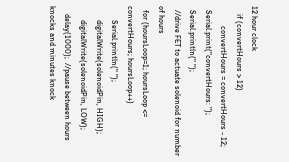12 hour clock
    if (convertHours > 12)
          convertHours = convertHours - 12;
  Serial.print("convertHours: ");
  Serial.println(" ");
  //drive FET to actuate solenoid for number of hours
  for (hoursLoop=1; hoursLoop <= convertHours; hoursLoop++)
       Serial.println(" ");
       digitalWrite(solenoidPin, HIGH);
       digitalWrite(solenoidPin, LOW);
    delay(1000);  //pause between hours knocks and minutes knock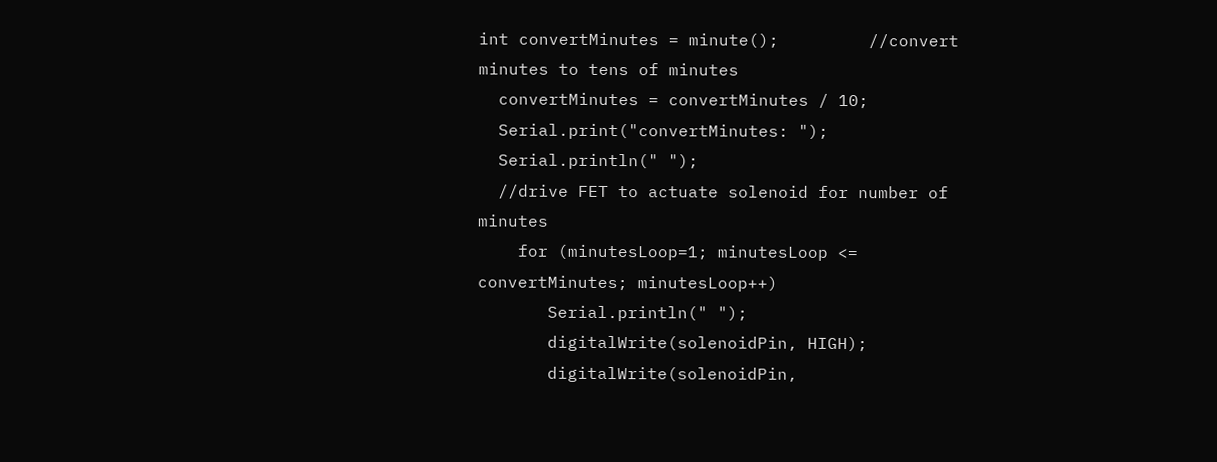int convertMinutes = minute();         //convert minutes to tens of minutes
  convertMinutes = convertMinutes / 10;
  Serial.print("convertMinutes: ");
  Serial.println(" ");
  //drive FET to actuate solenoid for number of minutes
    for (minutesLoop=1; minutesLoop <= convertMinutes; minutesLoop++)
       Serial.println(" ");
       digitalWrite(solenoidPin, HIGH);
       digitalWrite(solenoidPin,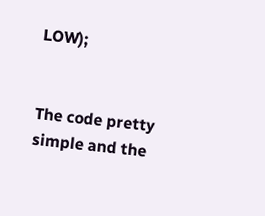LOW);


The code pretty simple and the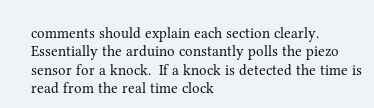comments should explain each section clearly.  Essentially the arduino constantly polls the piezo sensor for a knock.  If a knock is detected the time is read from the real time clock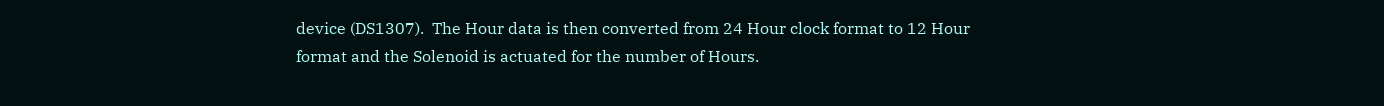device (DS1307).  The Hour data is then converted from 24 Hour clock format to 12 Hour format and the Solenoid is actuated for the number of Hours.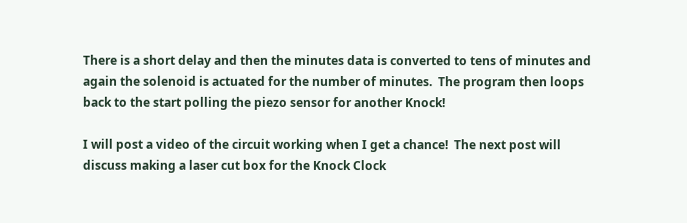There is a short delay and then the minutes data is converted to tens of minutes and again the solenoid is actuated for the number of minutes.  The program then loops back to the start polling the piezo sensor for another Knock!

I will post a video of the circuit working when I get a chance!  The next post will discuss making a laser cut box for the Knock Clock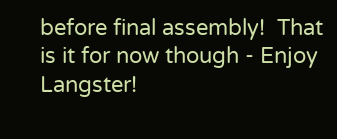before final assembly!  That is it for now though - Enjoy Langster!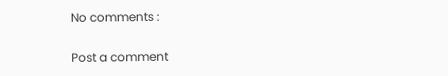No comments :

Post a comment